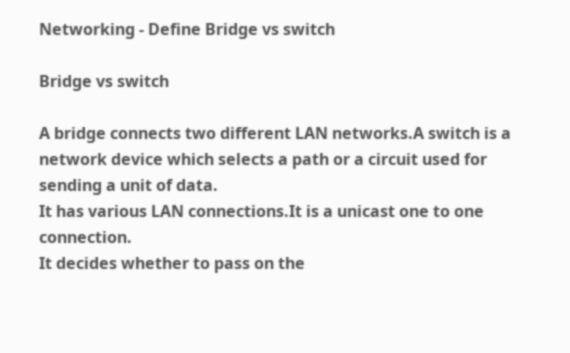Networking - Define Bridge vs switch

Bridge vs switch

A bridge connects two different LAN networks.A switch is a network device which selects a path or a circuit used for sending a unit of data.
It has various LAN connections.It is a unicast one to one connection.
It decides whether to pass on the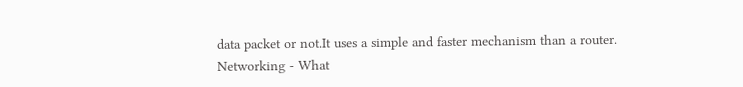data packet or not.It uses a simple and faster mechanism than a router.
Networking - What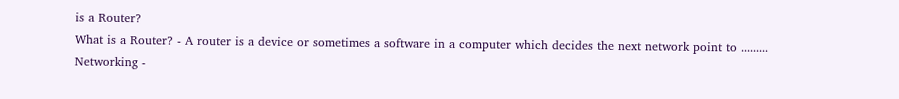is a Router?
What is a Router? - A router is a device or sometimes a software in a computer which decides the next network point to .........
Networking -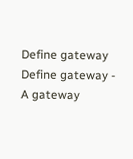Define gateway
Define gateway - A gateway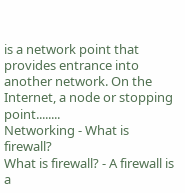is a network point that provides entrance into another network. On the Internet, a node or stopping point........
Networking - What is firewall?
What is firewall? - A firewall is a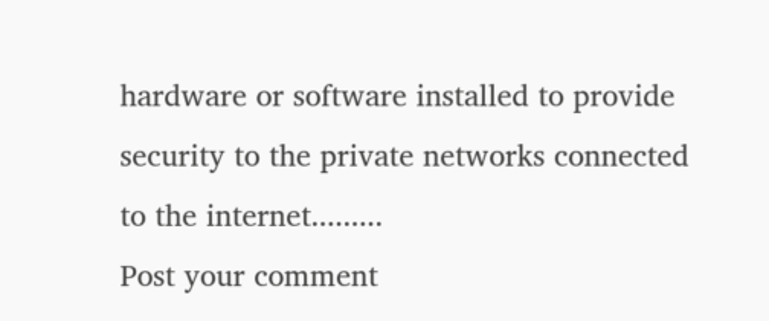hardware or software installed to provide security to the private networks connected to the internet.........
Post your comment